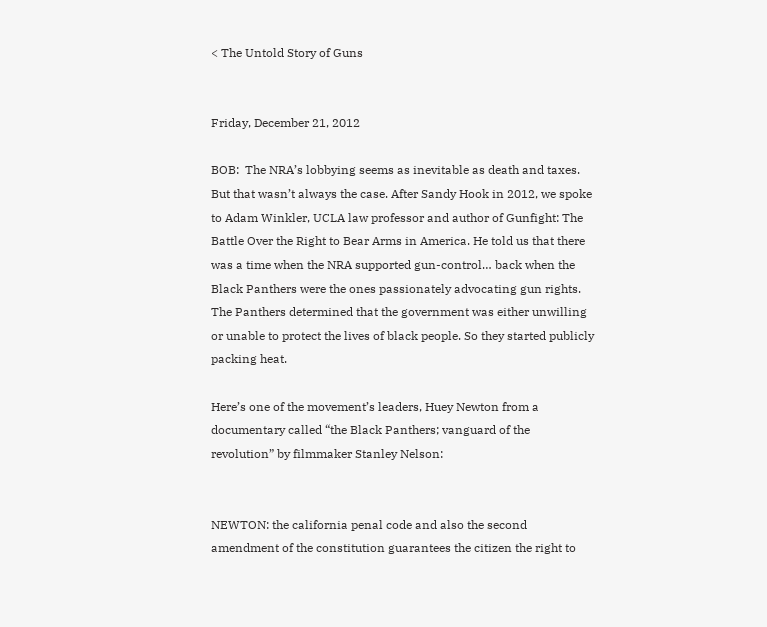< The Untold Story of Guns


Friday, December 21, 2012

BOB:  The NRA’s lobbying seems as inevitable as death and taxes. But that wasn’t always the case. After Sandy Hook in 2012, we spoke to Adam Winkler, UCLA law professor and author of Gunfight: The Battle Over the Right to Bear Arms in America. He told us that there was a time when the NRA supported gun-control… back when the Black Panthers were the ones passionately advocating gun rights. The Panthers determined that the government was either unwilling or unable to protect the lives of black people. So they started publicly packing heat.

Here’s one of the movement’s leaders, Huey Newton from a documentary called “the Black Panthers; vanguard of the revolution” by filmmaker Stanley Nelson:


NEWTON: the california penal code and also the second amendment of the constitution guarantees the citizen the right to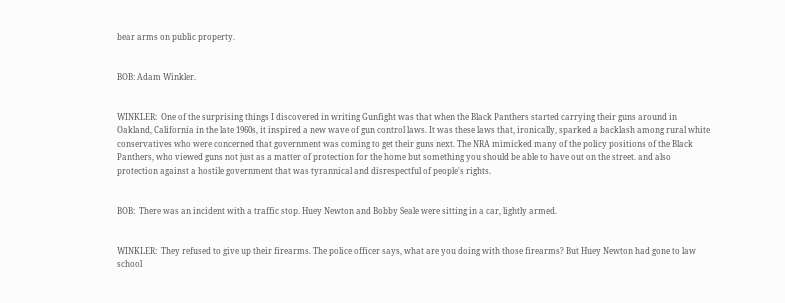bear arms on public property.


BOB: Adam Winkler.


WINKLER:  One of the surprising things I discovered in writing Gunfight was that when the Black Panthers started carrying their guns around in Oakland, California in the late 1960s, it inspired a new wave of gun control laws. It was these laws that, ironically, sparked a backlash among rural white conservatives who were concerned that government was coming to get their guns next. The NRA mimicked many of the policy positions of the Black Panthers, who viewed guns not just as a matter of protection for the home but something you should be able to have out on the street. and also protection against a hostile government that was tyrannical and disrespectful of people's rights.


BOB:  There was an incident with a traffic stop. Huey Newton and Bobby Seale were sitting in a car, lightly armed.


WINKLER:  They refused to give up their firearms. The police officer says, what are you doing with those firearms? But Huey Newton had gone to law school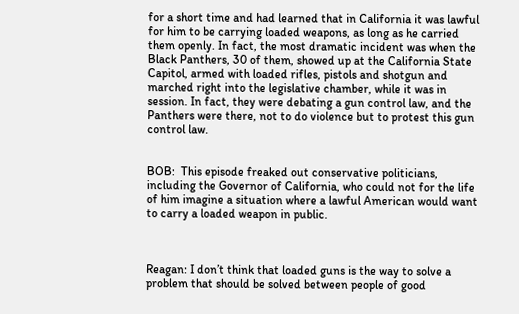for a short time and had learned that in California it was lawful for him to be carrying loaded weapons, as long as he carried them openly. In fact, the most dramatic incident was when the Black Panthers, 30 of them, showed up at the California State Capitol, armed with loaded rifles, pistols and shotgun and marched right into the legislative chamber, while it was in session. In fact, they were debating a gun control law, and the Panthers were there, not to do violence but to protest this gun control law.


BOB:  This episode freaked out conservative politicians, including the Governor of California, who could not for the life of him imagine a situation where a lawful American would want to carry a loaded weapon in public.



Reagan: I don’t think that loaded guns is the way to solve a problem that should be solved between people of good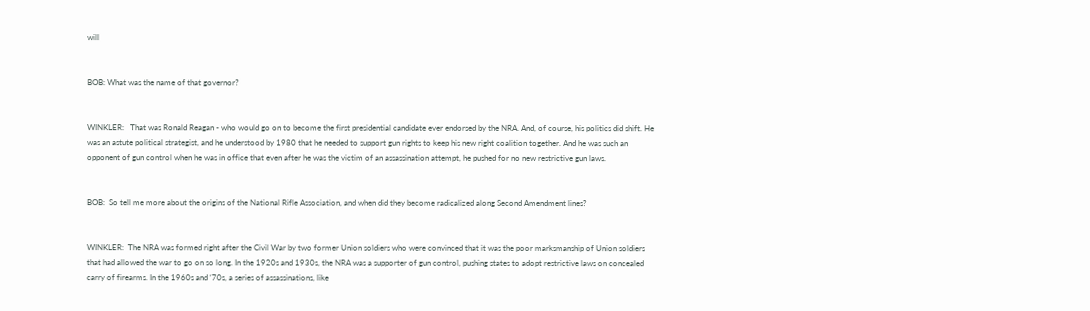will


BOB: What was the name of that governor?


WINKLER:   That was Ronald Reagan - who would go on to become the first presidential candidate ever endorsed by the NRA. And, of course, his politics did shift. He was an astute political strategist, and he understood by 1980 that he needed to support gun rights to keep his new right coalition together. And he was such an opponent of gun control when he was in office that even after he was the victim of an assassination attempt, he pushed for no new restrictive gun laws.


BOB:  So tell me more about the origins of the National Rifle Association, and when did they become radicalized along Second Amendment lines?


WINKLER:  The NRA was formed right after the Civil War by two former Union soldiers who were convinced that it was the poor marksmanship of Union soldiers that had allowed the war to go on so long. In the 1920s and 1930s, the NRA was a supporter of gun control, pushing states to adopt restrictive laws on concealed carry of firearms. In the 1960s and ‘70s, a series of assassinations, like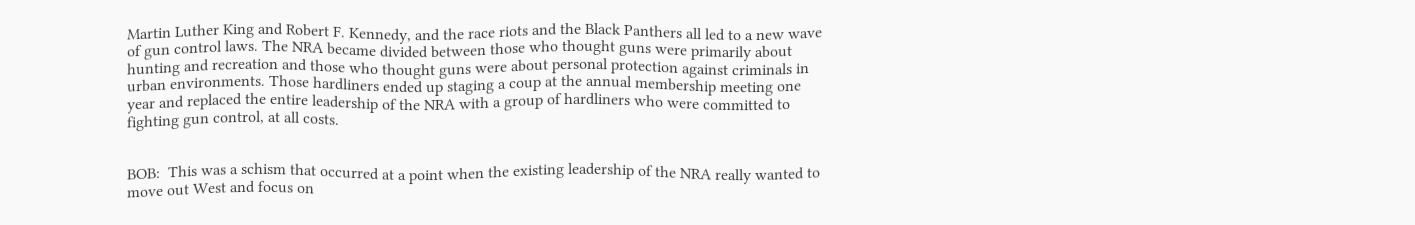Martin Luther King and Robert F. Kennedy, and the race riots and the Black Panthers all led to a new wave of gun control laws. The NRA became divided between those who thought guns were primarily about hunting and recreation and those who thought guns were about personal protection against criminals in urban environments. Those hardliners ended up staging a coup at the annual membership meeting one year and replaced the entire leadership of the NRA with a group of hardliners who were committed to fighting gun control, at all costs.


BOB:  This was a schism that occurred at a point when the existing leadership of the NRA really wanted to move out West and focus on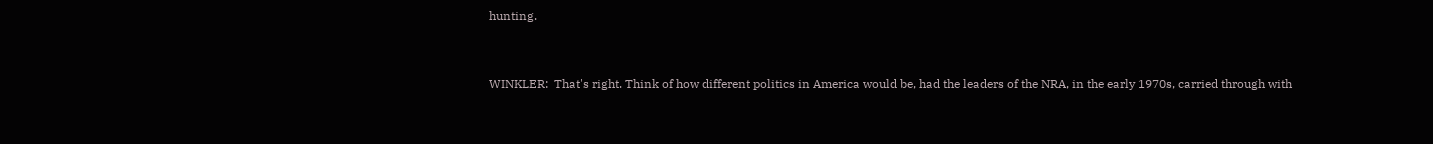hunting.


WINKLER:  That's right. Think of how different politics in America would be, had the leaders of the NRA, in the early 1970s, carried through with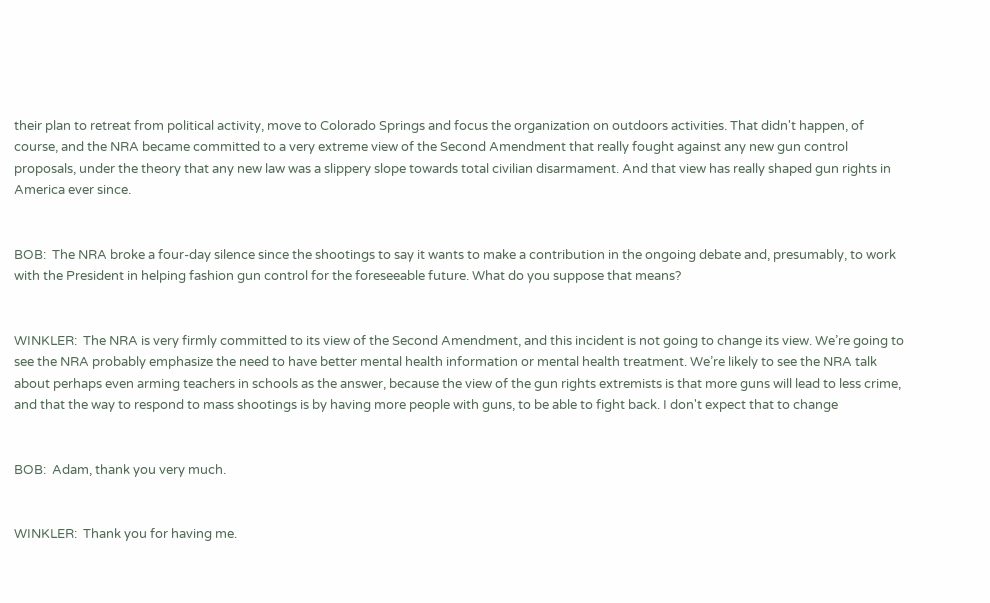their plan to retreat from political activity, move to Colorado Springs and focus the organization on outdoors activities. That didn't happen, of course, and the NRA became committed to a very extreme view of the Second Amendment that really fought against any new gun control proposals, under the theory that any new law was a slippery slope towards total civilian disarmament. And that view has really shaped gun rights in America ever since.


BOB:  The NRA broke a four-day silence since the shootings to say it wants to make a contribution in the ongoing debate and, presumably, to work with the President in helping fashion gun control for the foreseeable future. What do you suppose that means?


WINKLER:  The NRA is very firmly committed to its view of the Second Amendment, and this incident is not going to change its view. We’re going to see the NRA probably emphasize the need to have better mental health information or mental health treatment. We’re likely to see the NRA talk about perhaps even arming teachers in schools as the answer, because the view of the gun rights extremists is that more guns will lead to less crime, and that the way to respond to mass shootings is by having more people with guns, to be able to fight back. I don't expect that to change


BOB:  Adam, thank you very much.


WINKLER:  Thank you for having me.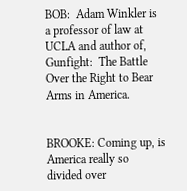BOB:  Adam Winkler is a professor of law at UCLA and author of, Gunfight:  The Battle Over the Right to Bear Arms in America.


BROOKE: Coming up, is America really so divided over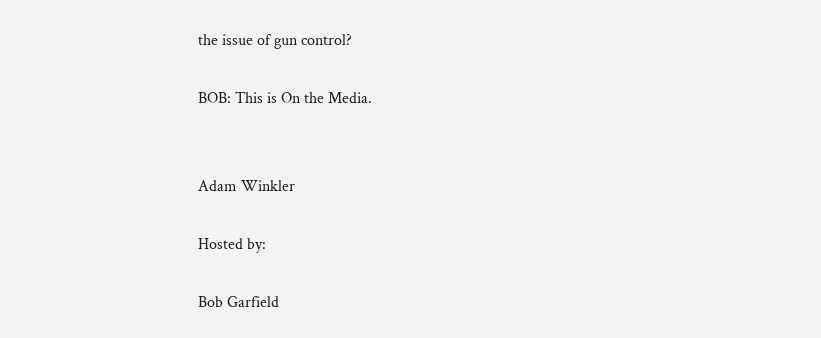the issue of gun control?

BOB: This is On the Media.


Adam Winkler

Hosted by:

Bob Garfield